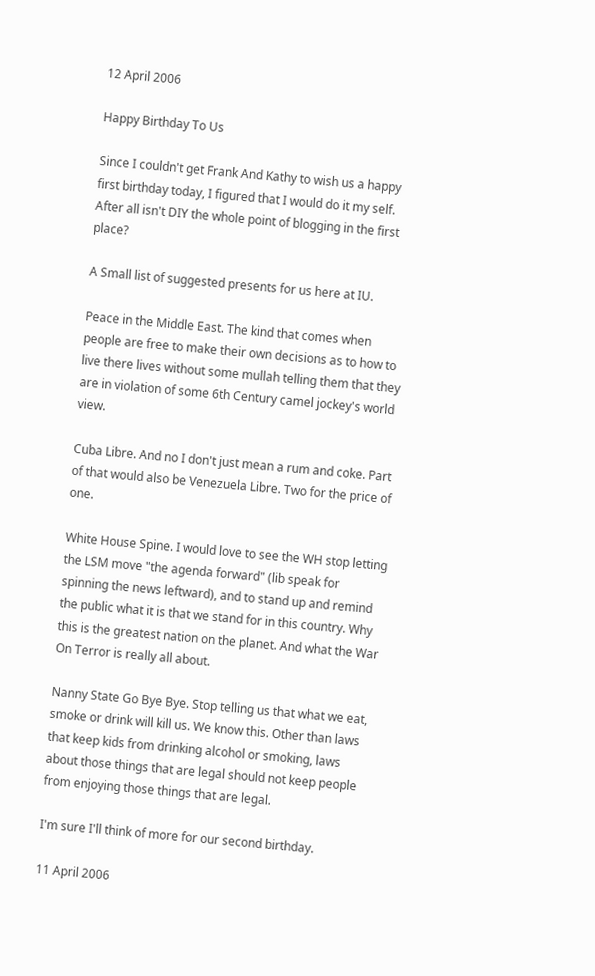12 April 2006

Happy Birthday To Us

Since I couldn't get Frank And Kathy to wish us a happy first birthday today, I figured that I would do it my self. After all isn't DIY the whole point of blogging in the first place?

A Small list of suggested presents for us here at IU.

Peace in the Middle East. The kind that comes when people are free to make their own decisions as to how to live there lives without some mullah telling them that they are in violation of some 6th Century camel jockey's world view.

Cuba Libre. And no I don't just mean a rum and coke. Part of that would also be Venezuela Libre. Two for the price of one.

White House Spine. I would love to see the WH stop letting the LSM move "the agenda forward" (lib speak for spinning the news leftward), and to stand up and remind the public what it is that we stand for in this country. Why this is the greatest nation on the planet. And what the War On Terror is really all about.

Nanny State Go Bye Bye. Stop telling us that what we eat, smoke or drink will kill us. We know this. Other than laws that keep kids from drinking alcohol or smoking, laws about those things that are legal should not keep people from enjoying those things that are legal.

I'm sure I'll think of more for our second birthday.

11 April 2006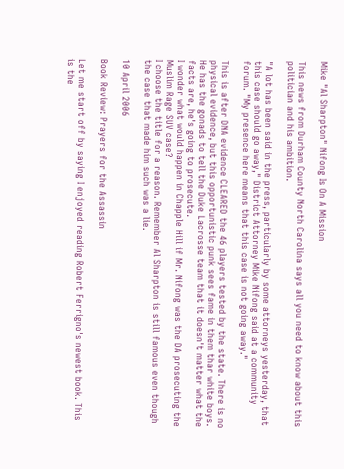Mike "Al Sharpton" Nifong Is On A Mission

This news from Durham County North Carolina says all you need to know about this politician and his ambition.

"A lot has been said in the press, particularly by some attorneys yesterday, that this case should go away," District Attorney Mike Nifong said at a community forum. "My presence here means that this case is not going away."

This is after DNA evidence CLEARED the 46 players tested by the state. There is no physical evidence, but this opportunistic punk sees fame in them thar white boys.
He has the gonads to tell the Duke Lacrosse team that it doesn't matter what the facts are, he's going to prosecute.
I wonder what would happen in Chapple Hill if Mr. Nifong was the DA prosecuting the Muslim Rage SUV case?
I choose the title for a reason. Remember Al Sharpton is still famous even though the case that made him such was a lie.

10 April 2006

Book Review: Prayers for the Assassin

Let me start off by saying I enjoyed reading Robert Ferrigno's newest book. This is the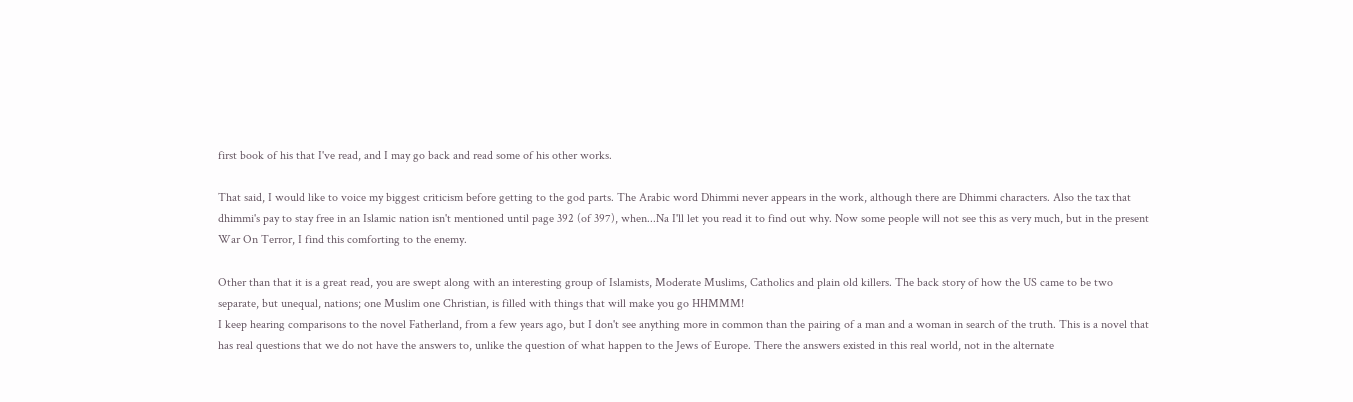first book of his that I've read, and I may go back and read some of his other works.

That said, I would like to voice my biggest criticism before getting to the god parts. The Arabic word Dhimmi never appears in the work, although there are Dhimmi characters. Also the tax that dhimmi's pay to stay free in an Islamic nation isn't mentioned until page 392 (of 397), when...Na I'll let you read it to find out why. Now some people will not see this as very much, but in the present War On Terror, I find this comforting to the enemy.

Other than that it is a great read, you are swept along with an interesting group of Islamists, Moderate Muslims, Catholics and plain old killers. The back story of how the US came to be two separate, but unequal, nations; one Muslim one Christian, is filled with things that will make you go HHMMM!
I keep hearing comparisons to the novel Fatherland, from a few years ago, but I don't see anything more in common than the pairing of a man and a woman in search of the truth. This is a novel that has real questions that we do not have the answers to, unlike the question of what happen to the Jews of Europe. There the answers existed in this real world, not in the alternate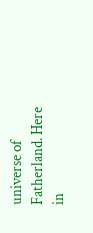universe of Fatherland. Here in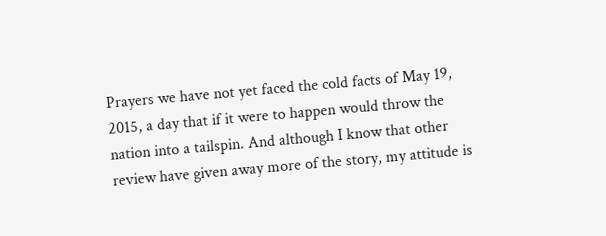Prayers we have not yet faced the cold facts of May 19, 2015, a day that if it were to happen would throw the nation into a tailspin. And although I know that other review have given away more of the story, my attitude is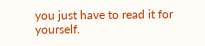you just have to read it for yourself.